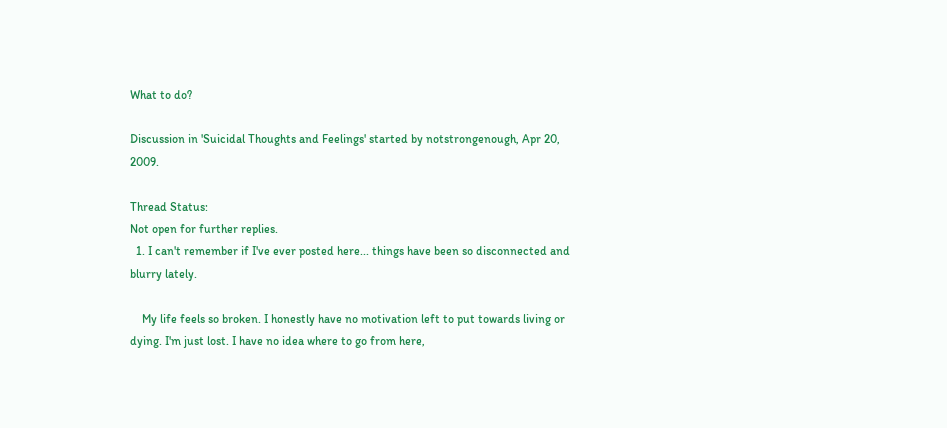What to do?

Discussion in 'Suicidal Thoughts and Feelings' started by notstrongenough, Apr 20, 2009.

Thread Status:
Not open for further replies.
  1. I can't remember if I've ever posted here... things have been so disconnected and blurry lately.

    My life feels so broken. I honestly have no motivation left to put towards living or dying. I'm just lost. I have no idea where to go from here,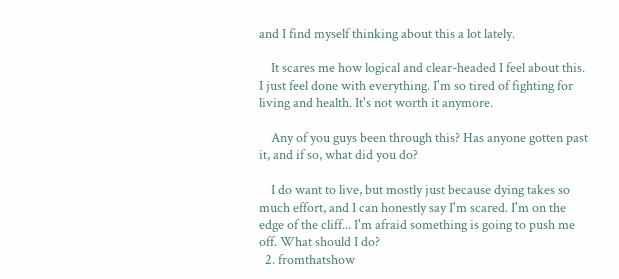and I find myself thinking about this a lot lately.

    It scares me how logical and clear-headed I feel about this. I just feel done with everything. I'm so tired of fighting for living and health. It's not worth it anymore.

    Any of you guys been through this? Has anyone gotten past it, and if so, what did you do?

    I do want to live, but mostly just because dying takes so much effort, and I can honestly say I'm scared. I'm on the edge of the cliff... I'm afraid something is going to push me off. What should I do?
  2. fromthatshow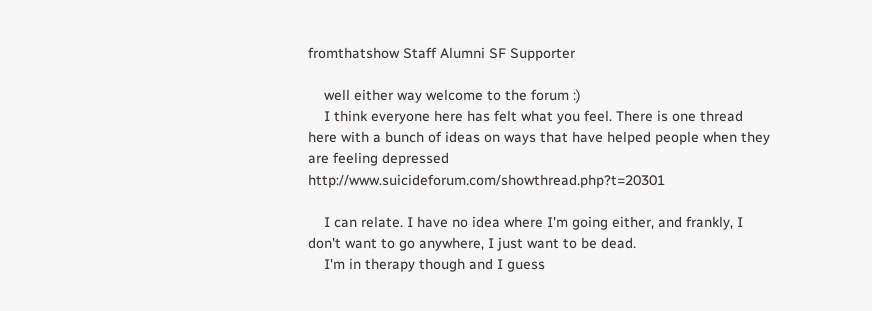fromthatshow Staff Alumni SF Supporter

    well either way welcome to the forum :)
    I think everyone here has felt what you feel. There is one thread here with a bunch of ideas on ways that have helped people when they are feeling depressed http://www.suicideforum.com/showthread.php?t=20301

    I can relate. I have no idea where I'm going either, and frankly, I don't want to go anywhere, I just want to be dead.
    I'm in therapy though and I guess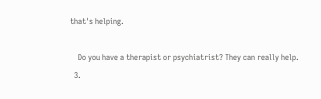that's helping.

    Do you have a therapist or psychiatrist? They can really help.
  3.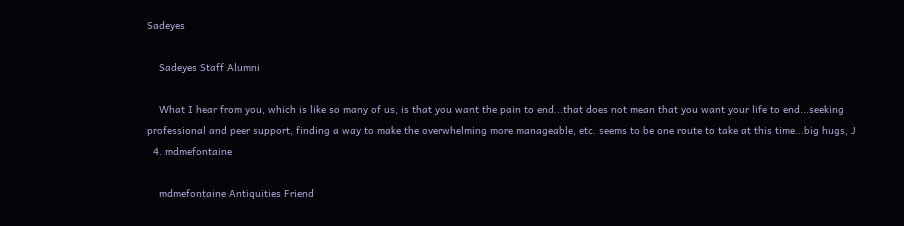Sadeyes

    Sadeyes Staff Alumni

    What I hear from you, which is like so many of us, is that you want the pain to end...that does not mean that you want your life to end...seeking professional and peer support, finding a way to make the overwhelming more manageable, etc. seems to be one route to take at this time...big hugs, J
  4. mdmefontaine

    mdmefontaine Antiquities Friend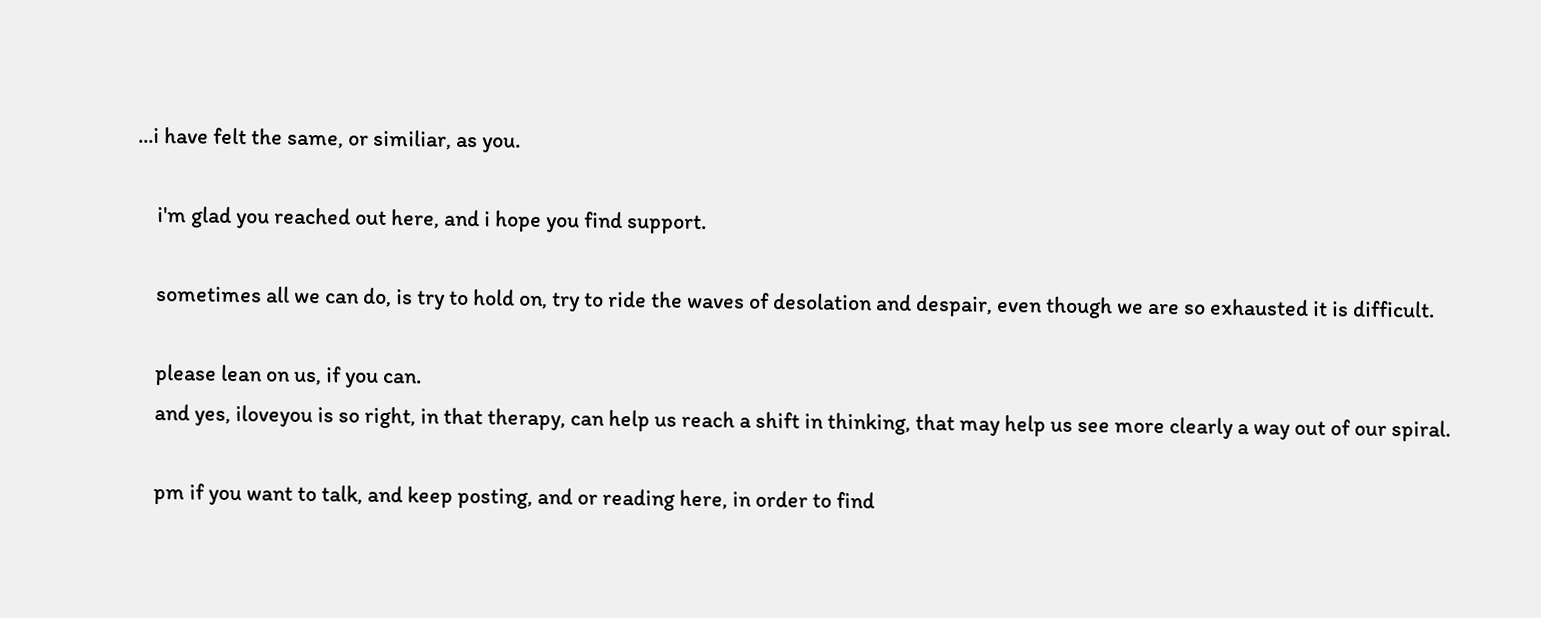...i have felt the same, or similiar, as you.

    i'm glad you reached out here, and i hope you find support.

    sometimes all we can do, is try to hold on, try to ride the waves of desolation and despair, even though we are so exhausted it is difficult.

    please lean on us, if you can.
    and yes, iloveyou is so right, in that therapy, can help us reach a shift in thinking, that may help us see more clearly a way out of our spiral.

    pm if you want to talk, and keep posting, and or reading here, in order to find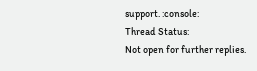support. :console:
Thread Status:
Not open for further replies.